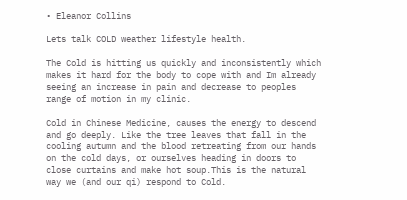• Eleanor Collins

Lets talk COLD weather lifestyle health.

The Cold is hitting us quickly and inconsistently which makes it hard for the body to cope with and Im already seeing an increase in pain and decrease to peoples range of motion in my clinic.

Cold in Chinese Medicine, causes the energy to descend and go deeply. Like the tree leaves that fall in the cooling autumn and the blood retreating from our hands on the cold days, or ourselves heading in doors to close curtains and make hot soup.This is the natural way we (and our qi) respond to Cold.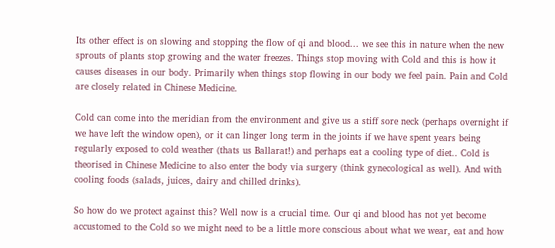Its other effect is on slowing and stopping the flow of qi and blood... we see this in nature when the new sprouts of plants stop growing and the water freezes. Things stop moving with Cold and this is how it causes diseases in our body. Primarily when things stop flowing in our body we feel pain. Pain and Cold are closely related in Chinese Medicine.

Cold can come into the meridian from the environment and give us a stiff sore neck (perhaps overnight if we have left the window open), or it can linger long term in the joints if we have spent years being regularly exposed to cold weather (thats us Ballarat!) and perhaps eat a cooling type of diet.. Cold is theorised in Chinese Medicine to also enter the body via surgery (think gynecological as well). And with cooling foods (salads, juices, dairy and chilled drinks).

So how do we protect against this? Well now is a crucial time. Our qi and blood has not yet become accustomed to the Cold so we might need to be a little more conscious about what we wear, eat and how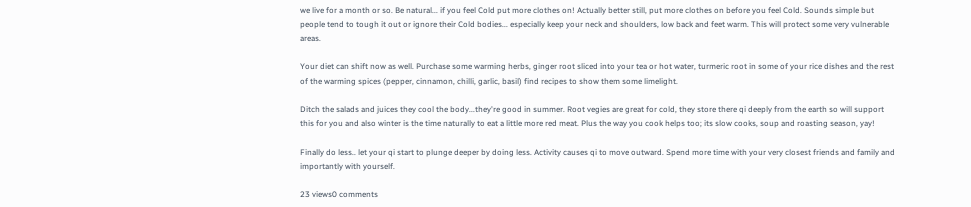we live for a month or so. Be natural... if you feel Cold put more clothes on! Actually better still, put more clothes on before you feel Cold. Sounds simple but people tend to tough it out or ignore their Cold bodies... especially keep your neck and shoulders, low back and feet warm. This will protect some very vulnerable areas.

Your diet can shift now as well. Purchase some warming herbs, ginger root sliced into your tea or hot water, turmeric root in some of your rice dishes and the rest of the warming spices (pepper, cinnamon, chilli, garlic, basil) find recipes to show them some limelight.

Ditch the salads and juices they cool the body...they're good in summer. Root vegies are great for cold, they store there qi deeply from the earth so will support this for you and also winter is the time naturally to eat a little more red meat. Plus the way you cook helps too; its slow cooks, soup and roasting season, yay!

Finally do less.. let your qi start to plunge deeper by doing less. Activity causes qi to move outward. Spend more time with your very closest friends and family and importantly with yourself.

23 views0 comments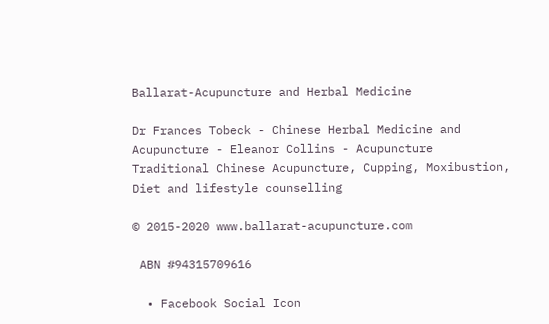Ballarat-Acupuncture and Herbal Medicine

Dr Frances Tobeck - Chinese Herbal Medicine and Acupuncture - Eleanor Collins - Acupuncture
Traditional Chinese Acupuncture, Cupping, Moxibustion, Diet and lifestyle counselling

© 2015-2020 www.ballarat-acupuncture.com

 ABN #94315709616

  • Facebook Social Icon